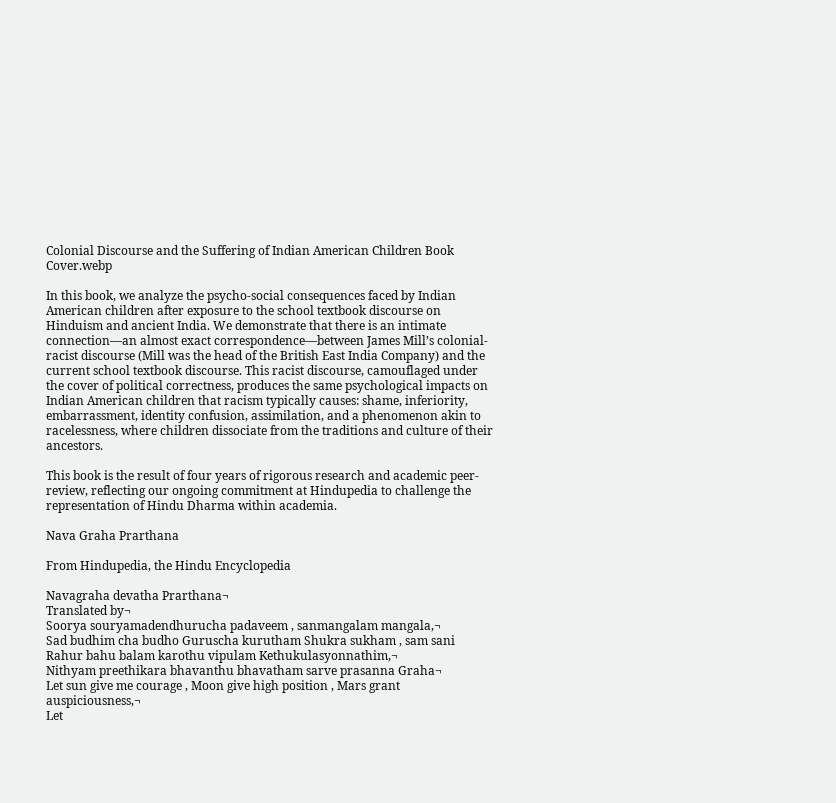Colonial Discourse and the Suffering of Indian American Children Book Cover.webp

In this book, we analyze the psycho-social consequences faced by Indian American children after exposure to the school textbook discourse on Hinduism and ancient India. We demonstrate that there is an intimate connection—an almost exact correspondence—between James Mill’s colonial-racist discourse (Mill was the head of the British East India Company) and the current school textbook discourse. This racist discourse, camouflaged under the cover of political correctness, produces the same psychological impacts on Indian American children that racism typically causes: shame, inferiority, embarrassment, identity confusion, assimilation, and a phenomenon akin to racelessness, where children dissociate from the traditions and culture of their ancestors.

This book is the result of four years of rigorous research and academic peer-review, reflecting our ongoing commitment at Hindupedia to challenge the representation of Hindu Dharma within academia.

Nava Graha Prarthana

From Hindupedia, the Hindu Encyclopedia

Navagraha devatha Prarthana¬
Translated by¬
Soorya souryamadendhurucha padaveem , sanmangalam mangala,¬
Sad budhim cha budho Guruscha kurutham Shukra sukham , sam sani
Rahur bahu balam karothu vipulam Kethukulasyonnathim,¬
Nithyam preethikara bhavanthu bhavatham sarve prasanna Graha¬
Let sun give me courage , Moon give high position , Mars grant auspiciousness,¬
Let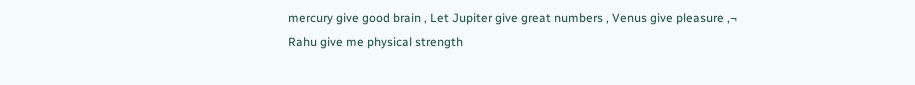mercury give good brain , Let Jupiter give great numbers , Venus give pleasure ,¬
Rahu give me physical strength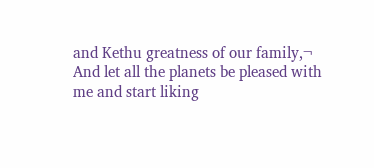and Kethu greatness of our family,¬
And let all the planets be pleased with me and start liking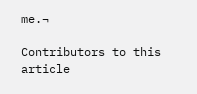me.¬

Contributors to this article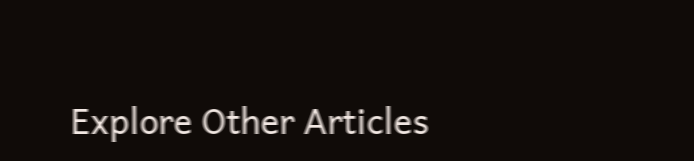Explore Other Articles